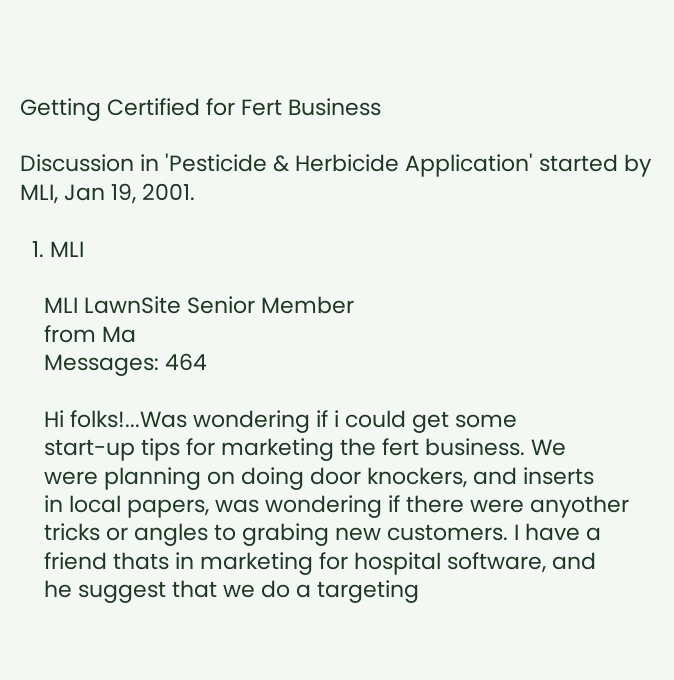Getting Certified for Fert Business

Discussion in 'Pesticide & Herbicide Application' started by MLI, Jan 19, 2001.

  1. MLI

    MLI LawnSite Senior Member
    from Ma
    Messages: 464

    Hi folks!...Was wondering if i could get some
    start-up tips for marketing the fert business. We
    were planning on doing door knockers, and inserts
    in local papers, was wondering if there were anyother
    tricks or angles to grabing new customers. I have a
    friend thats in marketing for hospital software, and
    he suggest that we do a targeting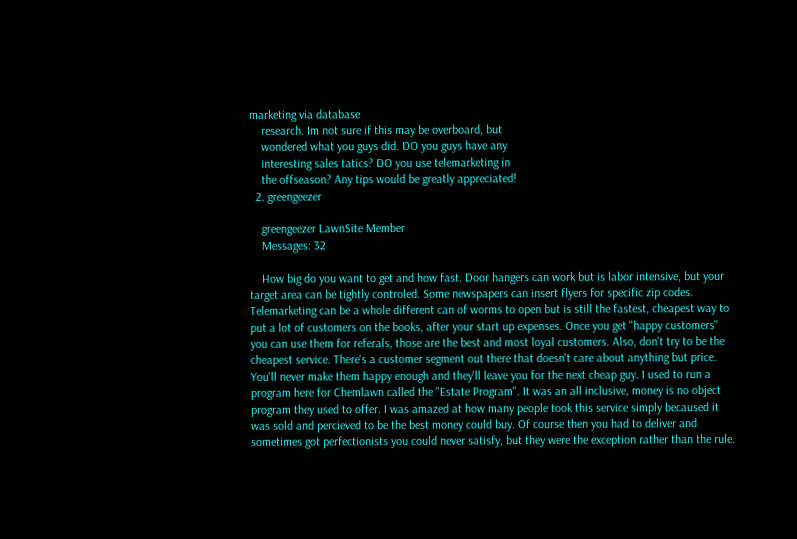marketing via database
    research. Im not sure if this may be overboard, but
    wondered what you guys did. DO you guys have any
    interesting sales tatics? DO you use telemarketing in
    the offseason? Any tips would be greatly appreciated!
  2. greengeezer

    greengeezer LawnSite Member
    Messages: 32

    How big do you want to get and how fast. Door hangers can work but is labor intensive, but your target area can be tightly controled. Some newspapers can insert flyers for specific zip codes. Telemarketing can be a whole different can of worms to open but is still the fastest, cheapest way to put a lot of customers on the books, after your start up expenses. Once you get "happy customers" you can use them for referals, those are the best and most loyal customers. Also, don't try to be the cheapest service. There's a customer segment out there that doesn't care about anything but price. You'll never make them happy enough and they'll leave you for the next cheap guy. I used to run a program here for Chemlawn called the "Estate Program". It was an all inclusive, money is no object program they used to offer. I was amazed at how many people took this service simply becaused it was sold and percieved to be the best money could buy. Of course then you had to deliver and sometimes got perfectionists you could never satisfy, but they were the exception rather than the rule.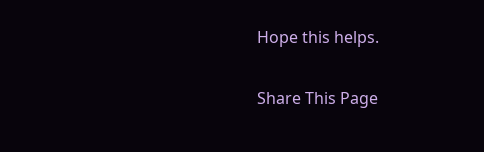Hope this helps.

Share This Page